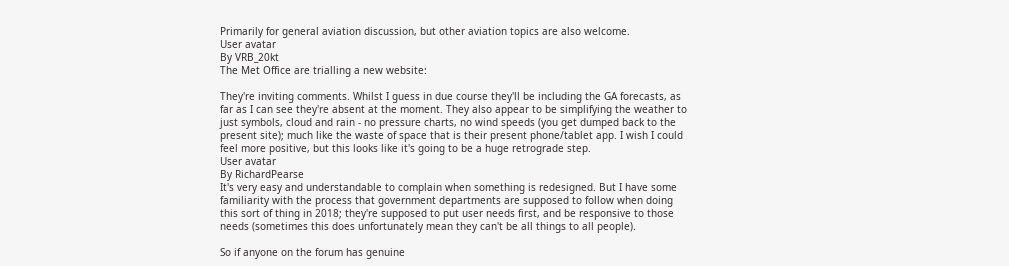Primarily for general aviation discussion, but other aviation topics are also welcome.
User avatar
By VRB_20kt
The Met Office are trialling a new website:

They're inviting comments. Whilst I guess in due course they'll be including the GA forecasts, as far as I can see they're absent at the moment. They also appear to be simplifying the weather to just symbols, cloud and rain - no pressure charts, no wind speeds (you get dumped back to the present site); much like the waste of space that is their present phone/tablet app. I wish I could feel more positive, but this looks like it's going to be a huge retrograde step.
User avatar
By RichardPearse
It's very easy and understandable to complain when something is redesigned. But I have some familiarity with the process that government departments are supposed to follow when doing this sort of thing in 2018; they're supposed to put user needs first, and be responsive to those needs (sometimes this does unfortunately mean they can't be all things to all people).

So if anyone on the forum has genuine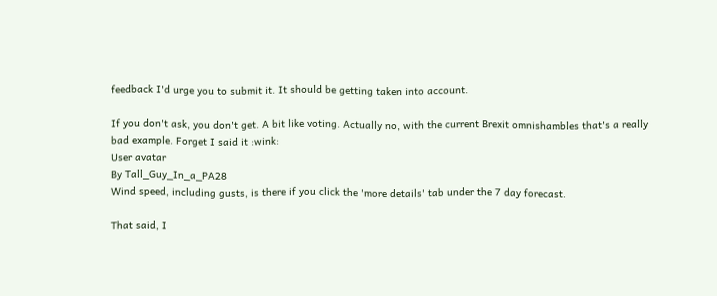feedback I'd urge you to submit it. It should be getting taken into account.

If you don't ask, you don't get. A bit like voting. Actually no, with the current Brexit omnishambles that's a really bad example. Forget I said it :wink:
User avatar
By Tall_Guy_In_a_PA28
Wind speed, including gusts, is there if you click the 'more details' tab under the 7 day forecast.

That said, I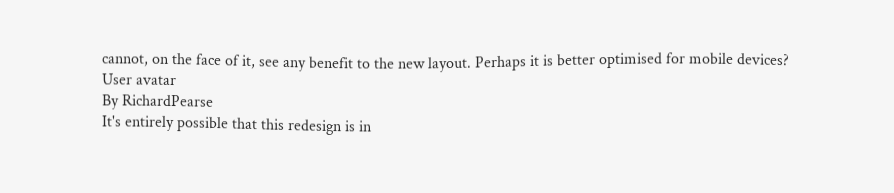cannot, on the face of it, see any benefit to the new layout. Perhaps it is better optimised for mobile devices?
User avatar
By RichardPearse
It's entirely possible that this redesign is in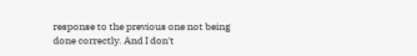response to the previous one not being done correctly. And I don't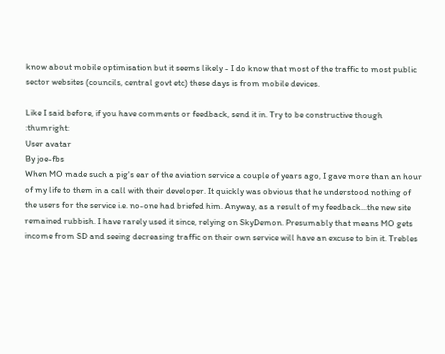know about mobile optimisation but it seems likely - I do know that most of the traffic to most public sector websites (councils, central govt etc) these days is from mobile devices.

Like I said before, if you have comments or feedback, send it in. Try to be constructive though :thumright:
User avatar
By joe-fbs
When MO made such a pig's ear of the aviation service a couple of years ago, I gave more than an hour of my life to them in a call with their developer. It quickly was obvious that he understood nothing of the users for the service i.e. no-one had briefed him. Anyway, as a result of my feedback...the new site remained rubbish. I have rarely used it since, relying on SkyDemon. Presumably that means MO gets income from SD and seeing decreasing traffic on their own service will have an excuse to bin it. Trebles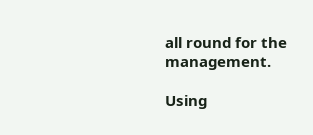all round for the management.

Using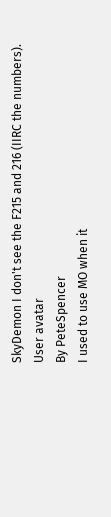SkyDemon I don't see the F215 and 216 (IIRC the numbers).
User avatar
By PeteSpencer
I used to use MO when it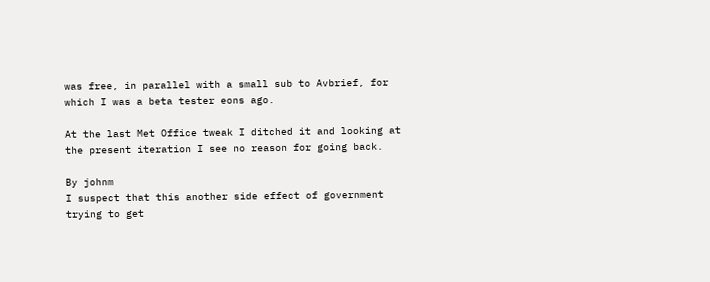was free, in parallel with a small sub to Avbrief, for which I was a beta tester eons ago.

At the last Met Office tweak I ditched it and looking at the present iteration I see no reason for going back.

By johnm
I suspect that this another side effect of government trying to get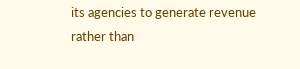its agencies to generate revenue rather than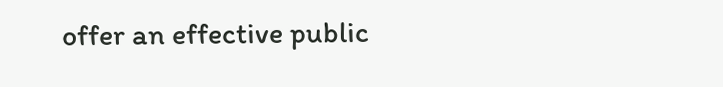offer an effective public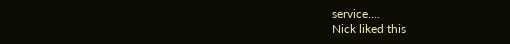service....
Nick liked this